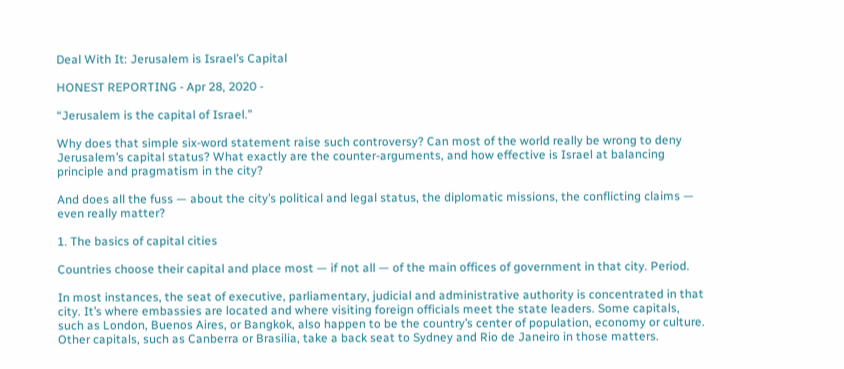Deal With It: Jerusalem is Israel’s Capital

HONEST REPORTING - Apr 28, 2020 -

“Jerusalem is the capital of Israel.”

Why does that simple six-word statement raise such controversy? Can most of the world really be wrong to deny Jerusalem’s capital status? What exactly are the counter-arguments, and how effective is Israel at balancing principle and pragmatism in the city?

And does all the fuss — about the city’s political and legal status, the diplomatic missions, the conflicting claims — even really matter?

1. The basics of capital cities

Countries choose their capital and place most — if not all — of the main offices of government in that city. Period.

In most instances, the seat of executive, parliamentary, judicial and administrative authority is concentrated in that city. It’s where embassies are located and where visiting foreign officials meet the state leaders. Some capitals, such as London, Buenos Aires, or Bangkok, also happen to be the country’s center of population, economy or culture. Other capitals, such as Canberra or Brasilia, take a back seat to Sydney and Rio de Janeiro in those matters.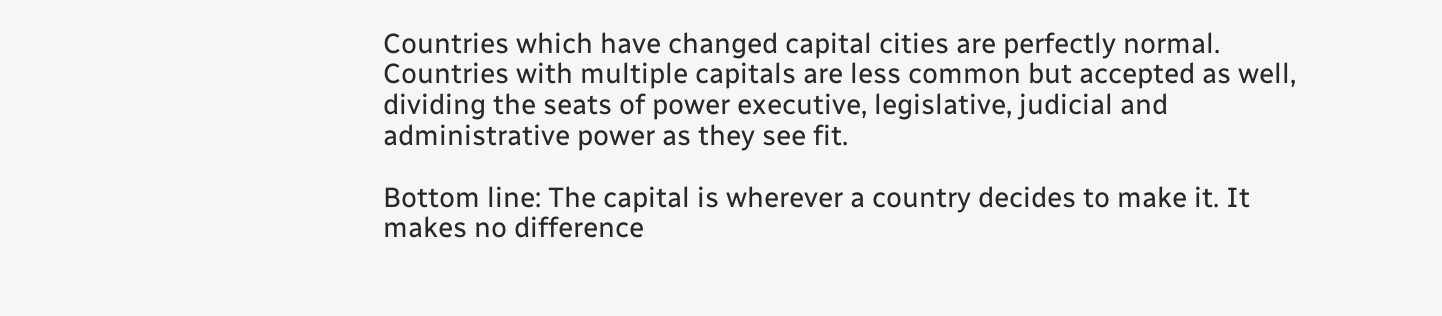Countries which have changed capital cities are perfectly normal. Countries with multiple capitals are less common but accepted as well, dividing the seats of power executive, legislative, judicial and administrative power as they see fit.

Bottom line: The capital is wherever a country decides to make it. It makes no difference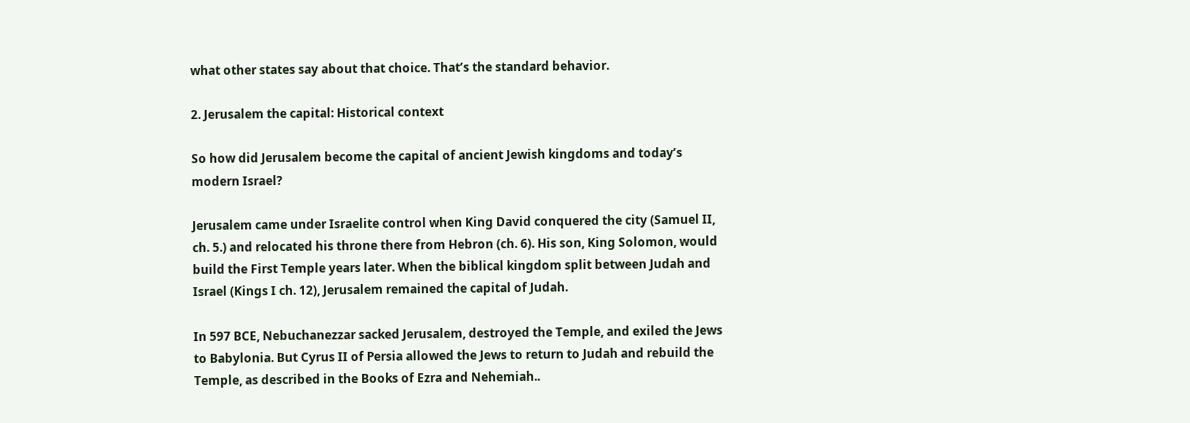what other states say about that choice. That’s the standard behavior.

2. Jerusalem the capital: Historical context

So how did Jerusalem become the capital of ancient Jewish kingdoms and today’s modern Israel?

Jerusalem came under Israelite control when King David conquered the city (Samuel II, ch. 5.) and relocated his throne there from Hebron (ch. 6). His son, King Solomon, would build the First Temple years later. When the biblical kingdom split between Judah and Israel (Kings I ch. 12), Jerusalem remained the capital of Judah.

In 597 BCE, Nebuchanezzar sacked Jerusalem, destroyed the Temple, and exiled the Jews to Babylonia. But Cyrus II of Persia allowed the Jews to return to Judah and rebuild the Temple, as described in the Books of Ezra and Nehemiah..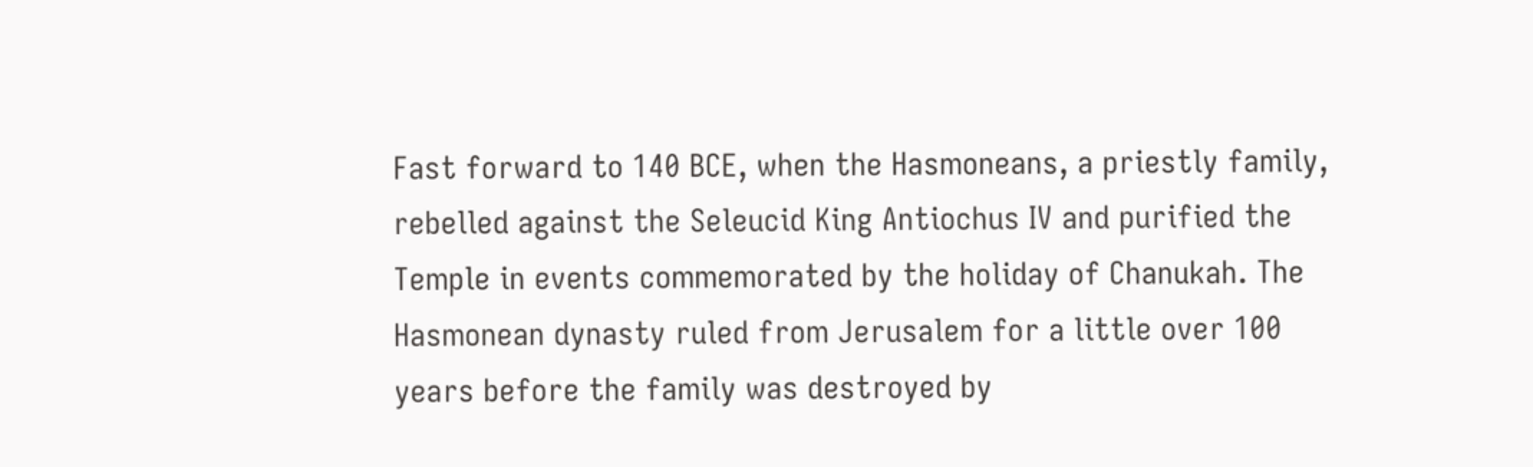Fast forward to 140 BCE, when the Hasmoneans, a priestly family, rebelled against the Seleucid King Antiochus IV and purified the Temple in events commemorated by the holiday of Chanukah. The Hasmonean dynasty ruled from Jerusalem for a little over 100 years before the family was destroyed by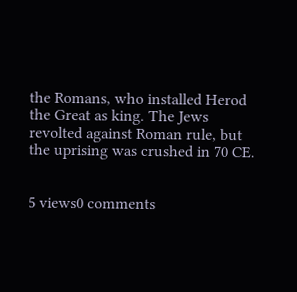the Romans, who installed Herod the Great as king. The Jews revolted against Roman rule, but the uprising was crushed in 70 CE.


5 views0 comments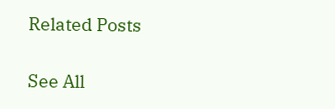Related Posts

See All